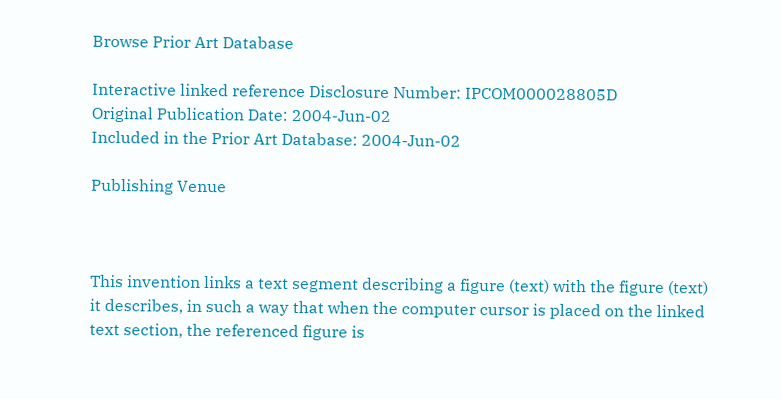Browse Prior Art Database

Interactive linked reference Disclosure Number: IPCOM000028805D
Original Publication Date: 2004-Jun-02
Included in the Prior Art Database: 2004-Jun-02

Publishing Venue



This invention links a text segment describing a figure (text) with the figure (text) it describes, in such a way that when the computer cursor is placed on the linked text section, the referenced figure is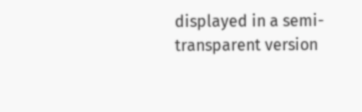displayed in a semi-transparent version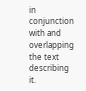in conjunction with and overlapping the text describing it.